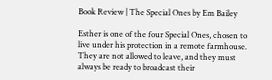Book Review | The Special Ones by Em Bailey

Esther is one of the four Special Ones, chosen to live under his protection in a remote farmhouse. They are not allowed to leave, and they must always be ready to broadcast their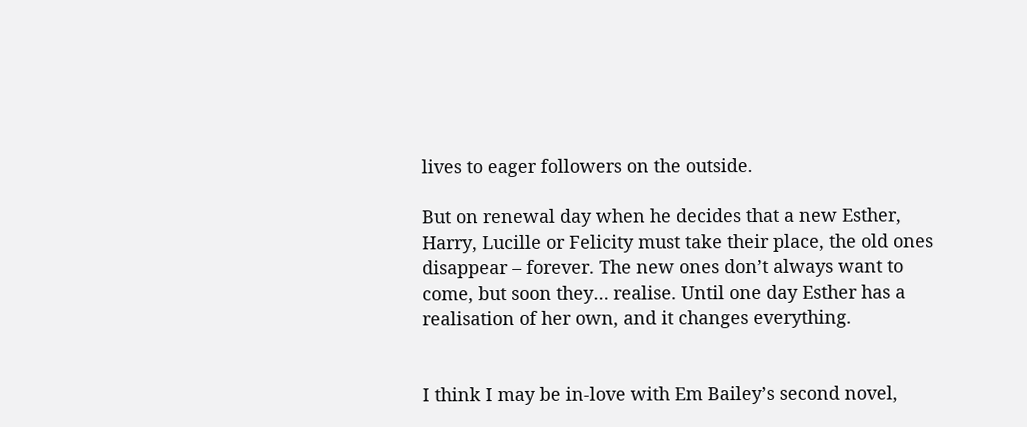lives to eager followers on the outside.

But on renewal day when he decides that a new Esther, Harry, Lucille or Felicity must take their place, the old ones disappear – forever. The new ones don’t always want to come, but soon they… realise. Until one day Esther has a realisation of her own, and it changes everything.


I think I may be in-love with Em Bailey’s second novel,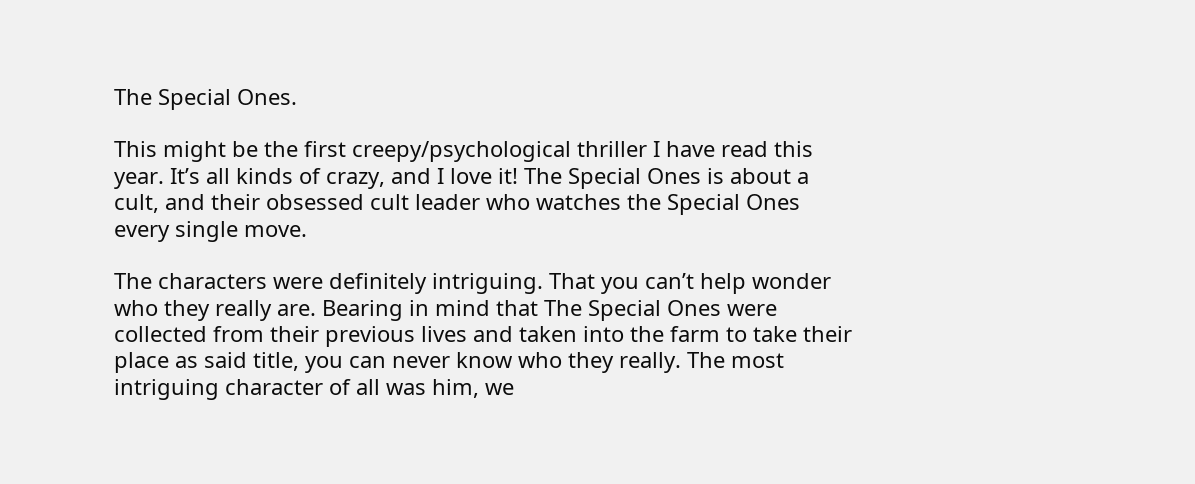The Special Ones.

This might be the first creepy/psychological thriller I have read this year. It’s all kinds of crazy, and I love it! The Special Ones is about a cult, and their obsessed cult leader who watches the Special Ones every single move.

The characters were definitely intriguing. That you can’t help wonder who they really are. Bearing in mind that The Special Ones were collected from their previous lives and taken into the farm to take their place as said title, you can never know who they really. The most intriguing character of all was him, we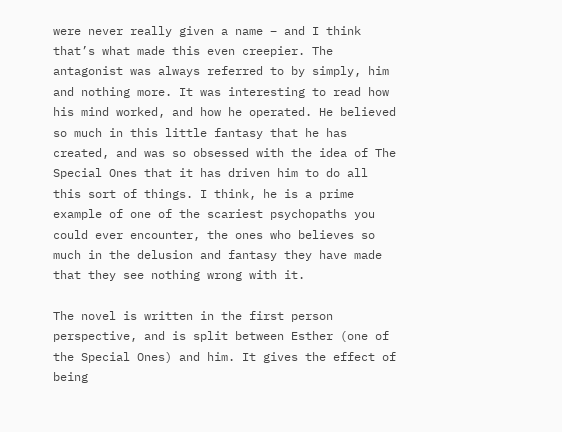were never really given a name – and I think that’s what made this even creepier. The antagonist was always referred to by simply, him and nothing more. It was interesting to read how his mind worked, and how he operated. He believed so much in this little fantasy that he has created, and was so obsessed with the idea of The Special Ones that it has driven him to do all this sort of things. I think, he is a prime example of one of the scariest psychopaths you could ever encounter, the ones who believes so much in the delusion and fantasy they have made that they see nothing wrong with it.

The novel is written in the first person perspective, and is split between Esther (one of the Special Ones) and him. It gives the effect of being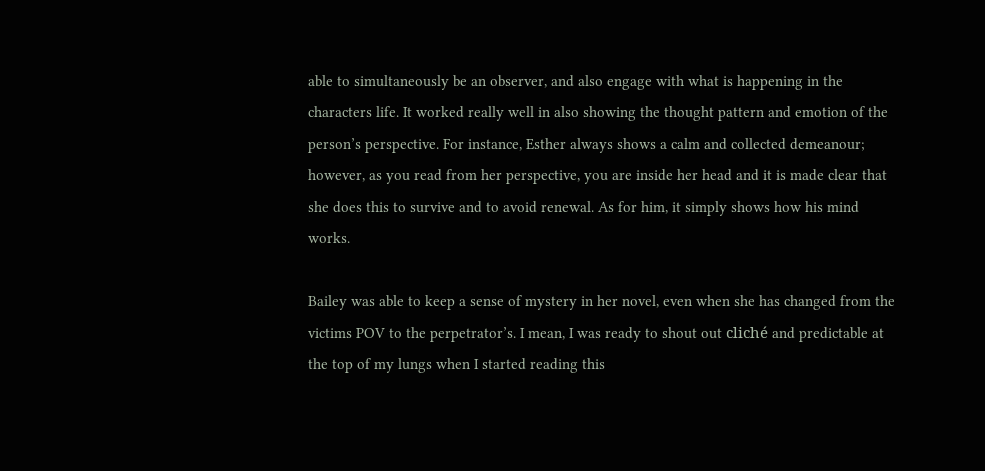able to simultaneously be an observer, and also engage with what is happening in the characters life. It worked really well in also showing the thought pattern and emotion of the person’s perspective. For instance, Esther always shows a calm and collected demeanour; however, as you read from her perspective, you are inside her head and it is made clear that she does this to survive and to avoid renewal. As for him, it simply shows how his mind works.

Bailey was able to keep a sense of mystery in her novel, even when she has changed from the victims POV to the perpetrator’s. I mean, I was ready to shout out cliché and predictable at the top of my lungs when I started reading this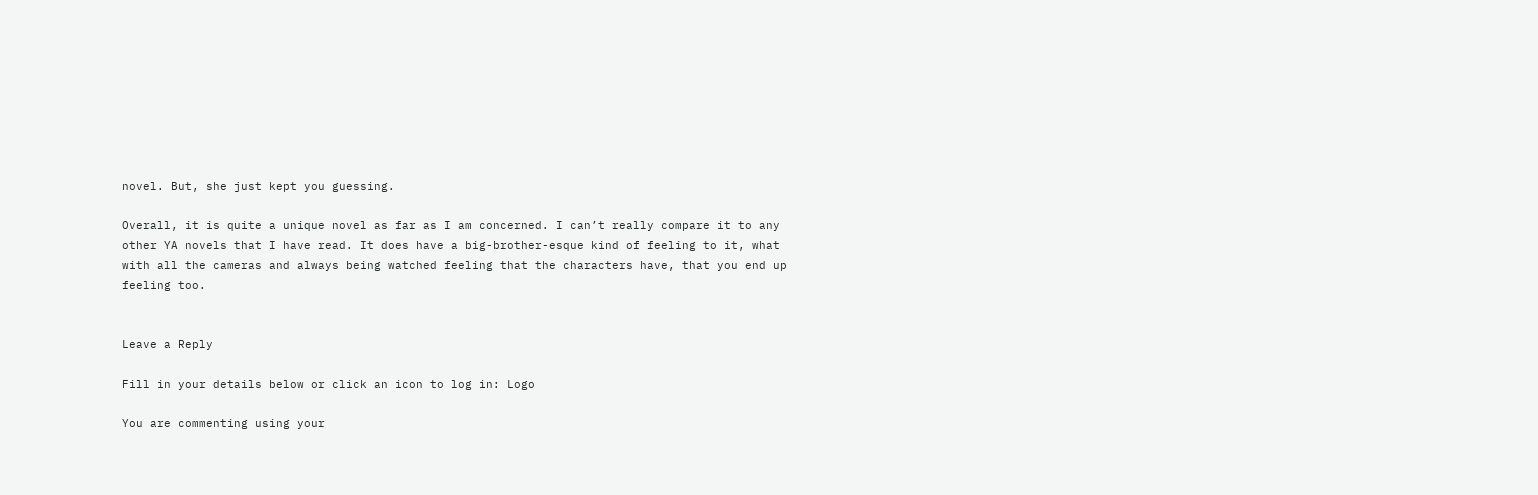novel. But, she just kept you guessing.

Overall, it is quite a unique novel as far as I am concerned. I can’t really compare it to any other YA novels that I have read. It does have a big-brother-esque kind of feeling to it, what with all the cameras and always being watched feeling that the characters have, that you end up feeling too.


Leave a Reply

Fill in your details below or click an icon to log in: Logo

You are commenting using your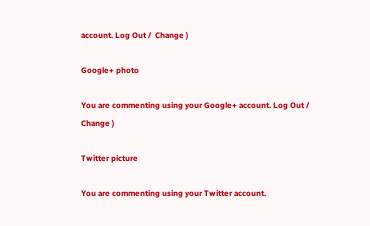account. Log Out /  Change )

Google+ photo

You are commenting using your Google+ account. Log Out /  Change )

Twitter picture

You are commenting using your Twitter account.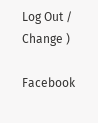Log Out /  Change )

Facebook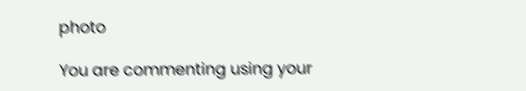photo

You are commenting using your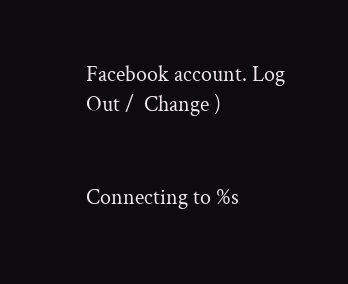Facebook account. Log Out /  Change )


Connecting to %s